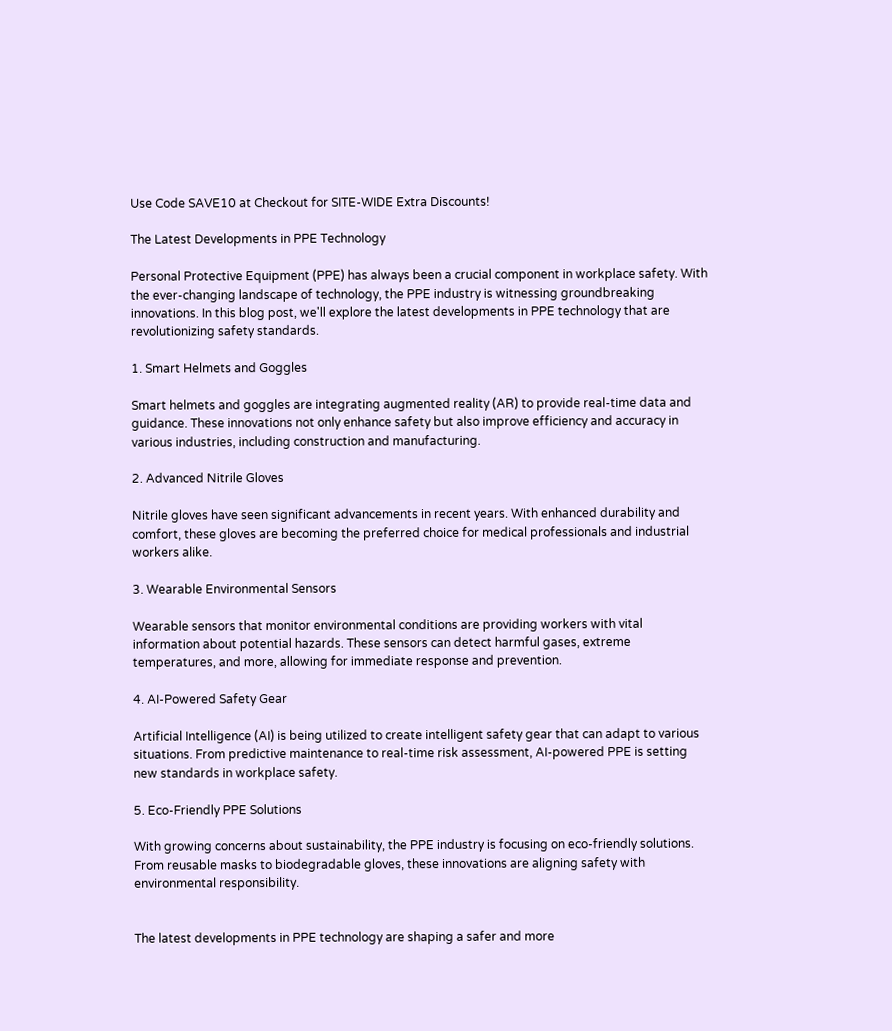Use Code SAVE10 at Checkout for SITE-WIDE Extra Discounts!

The Latest Developments in PPE Technology

Personal Protective Equipment (PPE) has always been a crucial component in workplace safety. With the ever-changing landscape of technology, the PPE industry is witnessing groundbreaking innovations. In this blog post, we'll explore the latest developments in PPE technology that are revolutionizing safety standards.

1. Smart Helmets and Goggles

Smart helmets and goggles are integrating augmented reality (AR) to provide real-time data and guidance. These innovations not only enhance safety but also improve efficiency and accuracy in various industries, including construction and manufacturing.

2. Advanced Nitrile Gloves

Nitrile gloves have seen significant advancements in recent years. With enhanced durability and comfort, these gloves are becoming the preferred choice for medical professionals and industrial workers alike.

3. Wearable Environmental Sensors

Wearable sensors that monitor environmental conditions are providing workers with vital information about potential hazards. These sensors can detect harmful gases, extreme temperatures, and more, allowing for immediate response and prevention.

4. AI-Powered Safety Gear

Artificial Intelligence (AI) is being utilized to create intelligent safety gear that can adapt to various situations. From predictive maintenance to real-time risk assessment, AI-powered PPE is setting new standards in workplace safety.

5. Eco-Friendly PPE Solutions

With growing concerns about sustainability, the PPE industry is focusing on eco-friendly solutions. From reusable masks to biodegradable gloves, these innovations are aligning safety with environmental responsibility.


The latest developments in PPE technology are shaping a safer and more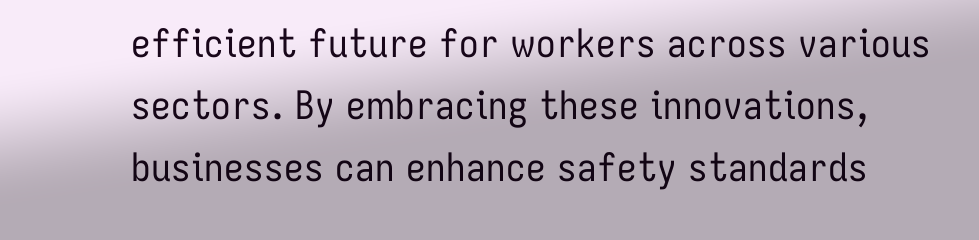efficient future for workers across various sectors. By embracing these innovations, businesses can enhance safety standards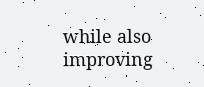while also improving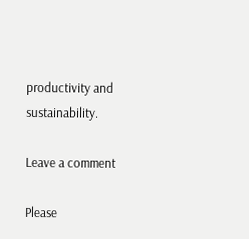productivity and sustainability.

Leave a comment

Please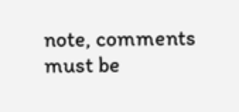note, comments must be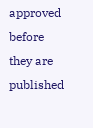approved before they are published